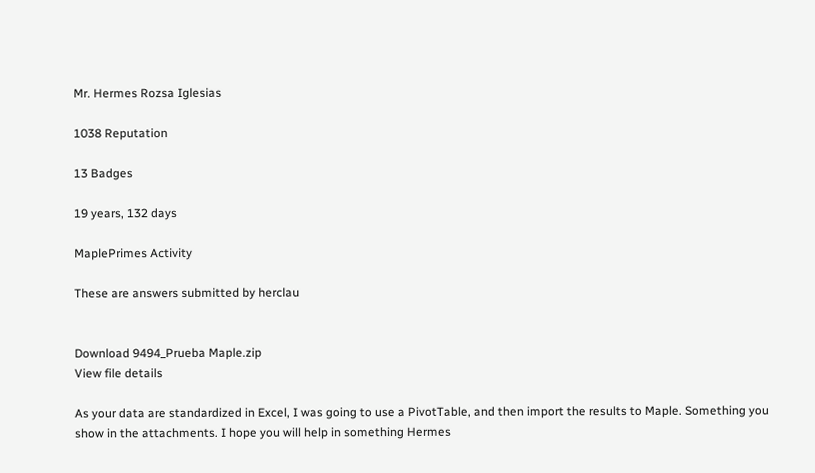Mr. Hermes Rozsa Iglesias

1038 Reputation

13 Badges

19 years, 132 days

MaplePrimes Activity

These are answers submitted by herclau


Download 9494_Prueba Maple.zip
View file details

As your data are standardized in Excel, I was going to use a PivotTable, and then import the results to Maple. Something you show in the attachments. I hope you will help in something Hermes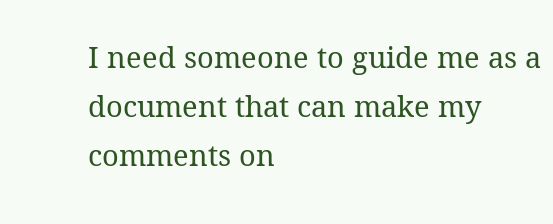I need someone to guide me as a document that can make my comments on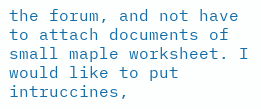the forum, and not have to attach documents of small maple worksheet. I would like to put intruccines,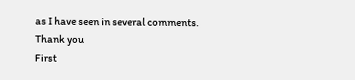as I have seen in several comments.
Thank you
First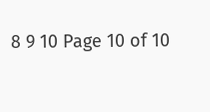8 9 10 Page 10 of 10